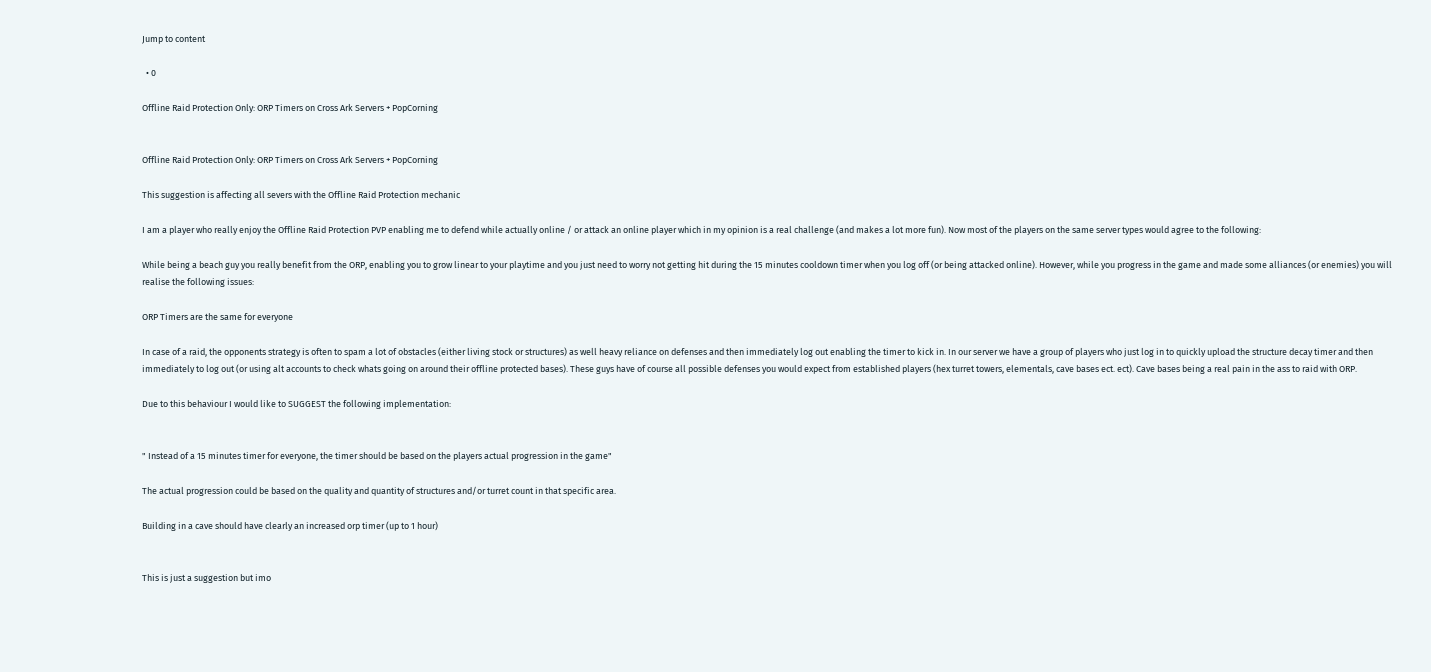Jump to content

  • 0

Offline Raid Protection Only: ORP Timers on Cross Ark Servers + PopCorning


Offline Raid Protection Only: ORP Timers on Cross Ark Servers + PopCorning

This suggestion is affecting all severs with the Offline Raid Protection mechanic

I am a player who really enjoy the Offline Raid Protection PVP enabling me to defend while actually online / or attack an online player which in my opinion is a real challenge (and makes a lot more fun). Now most of the players on the same server types would agree to the following:

While being a beach guy you really benefit from the ORP, enabling you to grow linear to your playtime and you just need to worry not getting hit during the 15 minutes cooldown timer when you log off (or being attacked online). However, while you progress in the game and made some alliances (or enemies) you will realise the following issues:

ORP Timers are the same for everyone

In case of a raid, the opponents strategy is often to spam a lot of obstacles (either living stock or structures) as well heavy reliance on defenses and then immediately log out enabling the timer to kick in. In our server we have a group of players who just log in to quickly upload the structure decay timer and then immediately to log out (or using alt accounts to check whats going on around their offline protected bases). These guys have of course all possible defenses you would expect from established players (hex turret towers, elementals, cave bases ect. ect). Cave bases being a real pain in the ass to raid with ORP.

Due to this behaviour I would like to SUGGEST the following implementation:


" Instead of a 15 minutes timer for everyone, the timer should be based on the players actual progression in the game"

The actual progression could be based on the quality and quantity of structures and/or turret count in that specific area.

Building in a cave should have clearly an increased orp timer (up to 1 hour)


This is just a suggestion but imo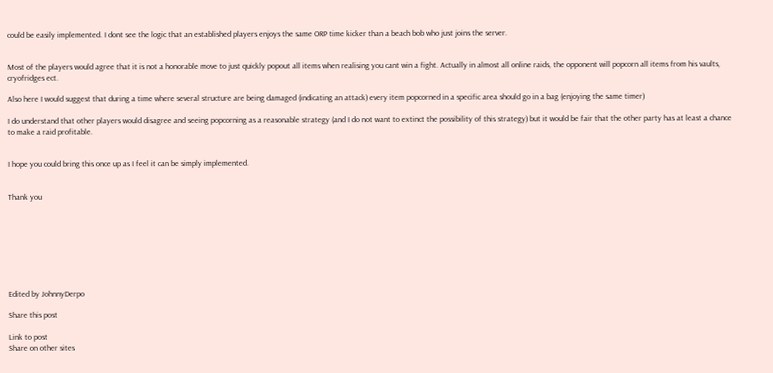could be easily implemented. I dont see the logic that an established players enjoys the same ORP time kicker than a beach bob who just joins the server.


Most of the players would agree that it is not a honorable move to just quickly popout all items when realising you cant win a fight. Actually in almost all online raids, the opponent will popcorn all items from his vaults, cryofridges ect.

Also here I would suggest that during a time where several structure are being damaged (indicating an attack) every item popcorned in a specific area should go in a bag (enjoying the same timer)

I do understand that other players would disagree and seeing popcorning as a reasonable strategy (and I do not want to extinct the possibility of this strategy) but it would be fair that the other party has at least a chance to make a raid profitable.


I hope you could bring this once up as I feel it can be simply implemented.


Thank you








Edited by JohnnyDerpo

Share this post

Link to post
Share on other sites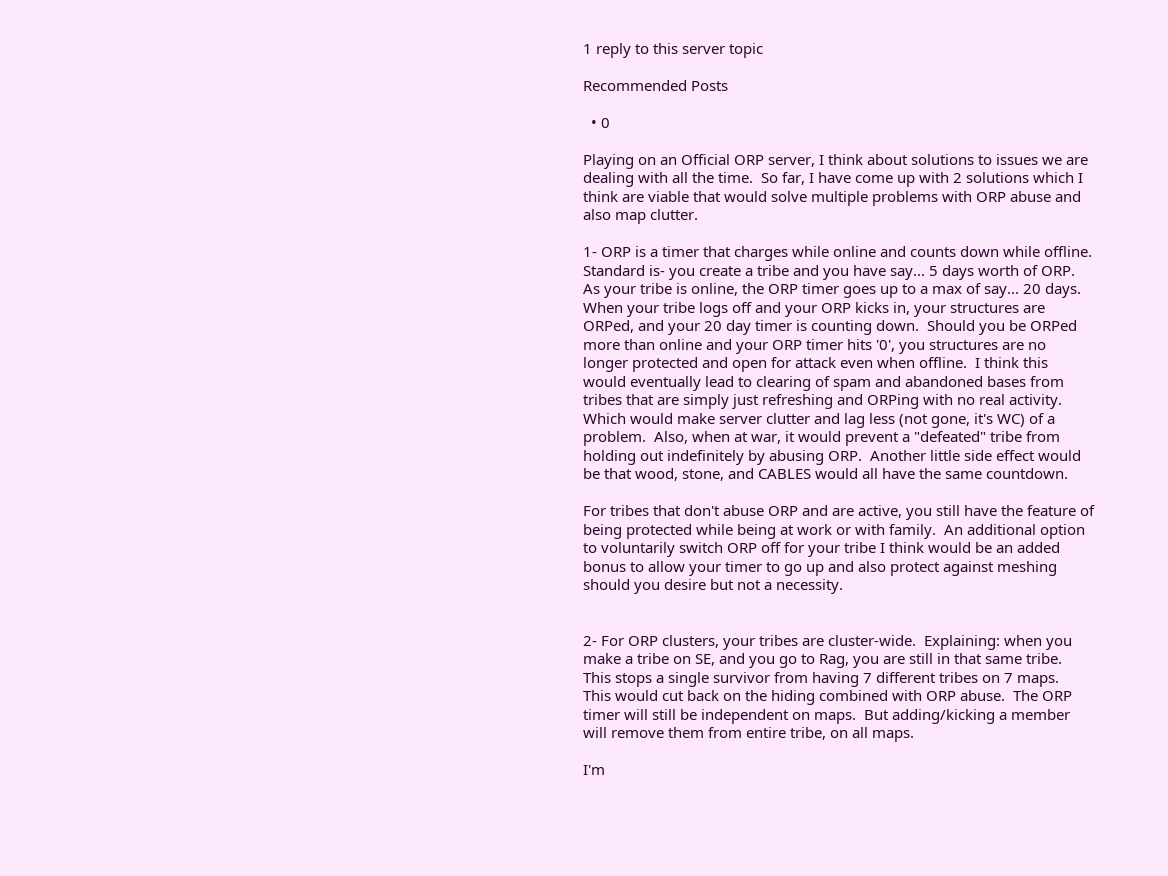1 reply to this server topic

Recommended Posts

  • 0

Playing on an Official ORP server, I think about solutions to issues we are dealing with all the time.  So far, I have come up with 2 solutions which I think are viable that would solve multiple problems with ORP abuse and also map clutter.

1- ORP is a timer that charges while online and counts down while offline.  Standard is- you create a tribe and you have say... 5 days worth of ORP.  As your tribe is online, the ORP timer goes up to a max of say... 20 days.  When your tribe logs off and your ORP kicks in, your structures are ORPed, and your 20 day timer is counting down.  Should you be ORPed more than online and your ORP timer hits '0', you structures are no longer protected and open for attack even when offline.  I think this would eventually lead to clearing of spam and abandoned bases from tribes that are simply just refreshing and ORPing with no real activity.  Which would make server clutter and lag less (not gone, it's WC) of a problem.  Also, when at war, it would prevent a "defeated" tribe from holding out indefinitely by abusing ORP.  Another little side effect would be that wood, stone, and CABLES would all have the same countdown.

For tribes that don't abuse ORP and are active, you still have the feature of being protected while being at work or with family.  An additional option to voluntarily switch ORP off for your tribe I think would be an added bonus to allow your timer to go up and also protect against meshing should you desire but not a necessity.


2- For ORP clusters, your tribes are cluster-wide.  Explaining: when you make a tribe on SE, and you go to Rag, you are still in that same tribe.  This stops a single survivor from having 7 different tribes on 7 maps.  This would cut back on the hiding combined with ORP abuse.  The ORP timer will still be independent on maps.  But adding/kicking a member will remove them from entire tribe, on all maps.

I'm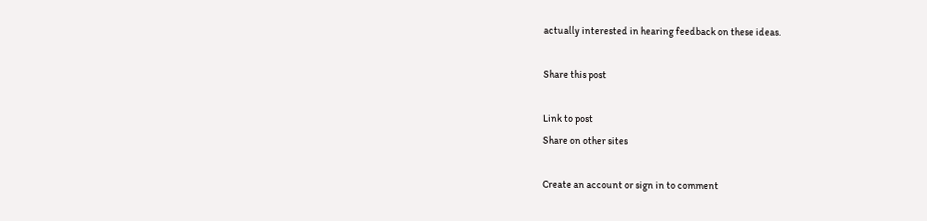actually interested in hearing feedback on these ideas.

Share this post

Link to post
Share on other sites

Create an account or sign in to comment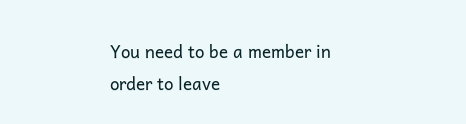You need to be a member in order to leave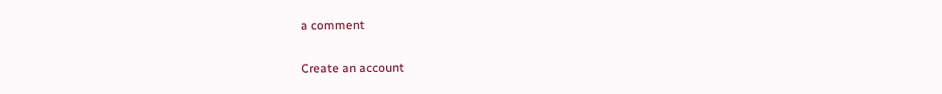a comment

Create an account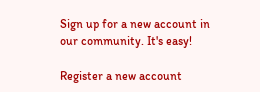Sign up for a new account in our community. It's easy!

Register a new account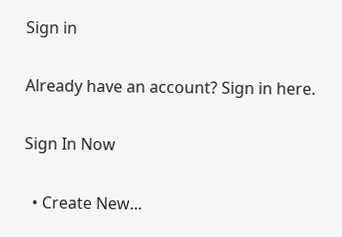Sign in

Already have an account? Sign in here.

Sign In Now

  • Create New...